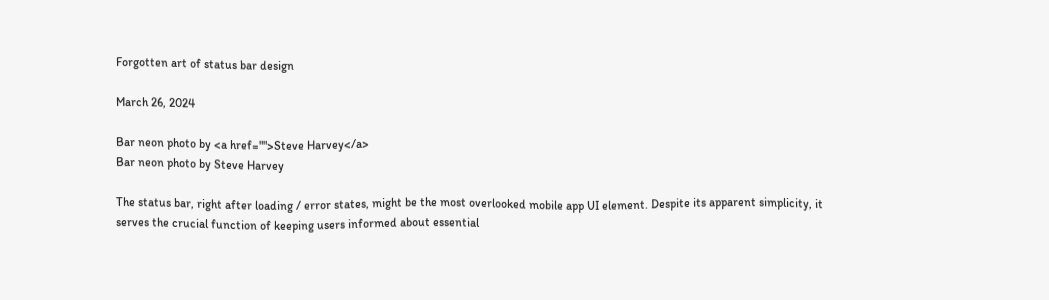Forgotten art of status bar design

March 26, 2024

Bar neon photo by <a href="">Steve Harvey</a>
Bar neon photo by Steve Harvey

The status bar, right after loading / error states, might be the most overlooked mobile app UI element. Despite its apparent simplicity, it serves the crucial function of keeping users informed about essential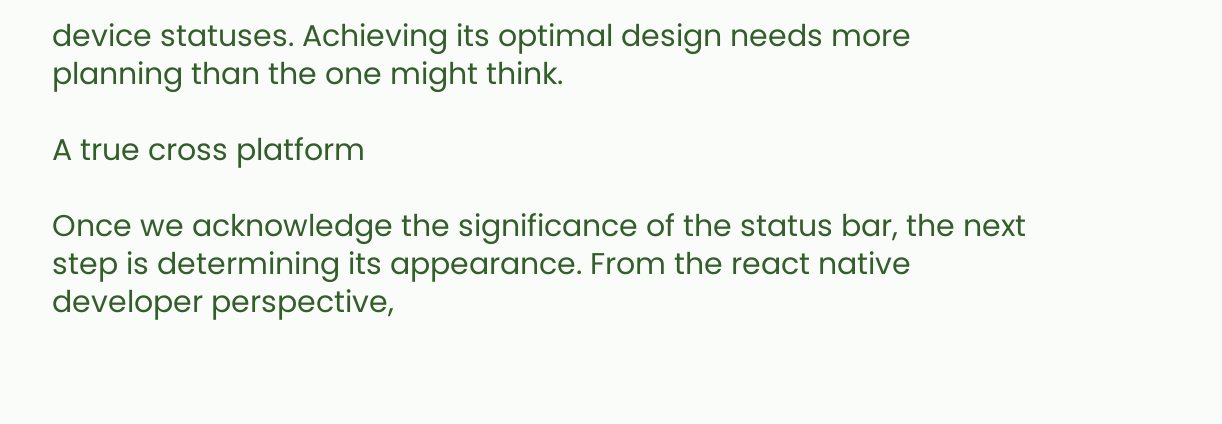device statuses. Achieving its optimal design needs more planning than the one might think.

A true cross platform

Once we acknowledge the significance of the status bar, the next step is determining its appearance. From the react native developer perspective,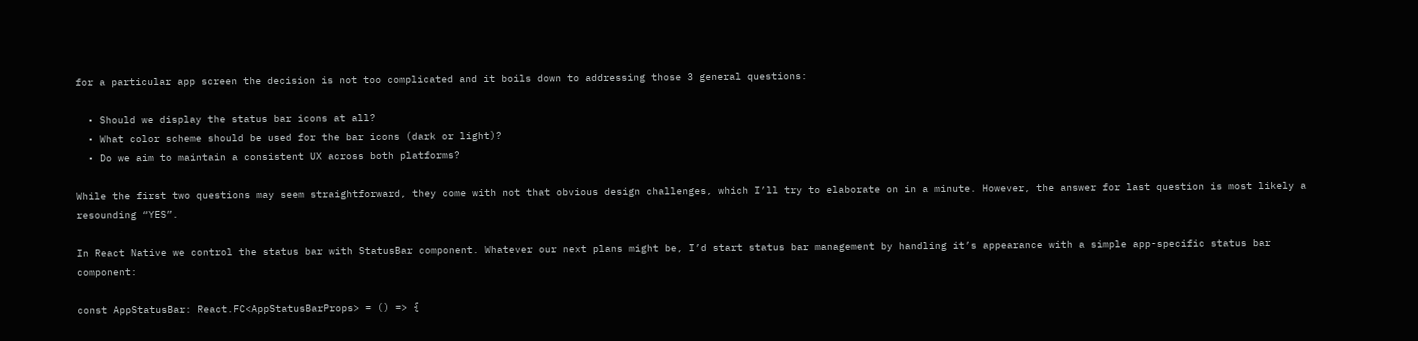for a particular app screen the decision is not too complicated and it boils down to addressing those 3 general questions:

  • Should we display the status bar icons at all?
  • What color scheme should be used for the bar icons (dark or light)?
  • Do we aim to maintain a consistent UX across both platforms?

While the first two questions may seem straightforward, they come with not that obvious design challenges, which I’ll try to elaborate on in a minute. However, the answer for last question is most likely a resounding “YES”.

In React Native we control the status bar with StatusBar component. Whatever our next plans might be, I’d start status bar management by handling it’s appearance with a simple app-specific status bar component:

const AppStatusBar: React.FC<AppStatusBarProps> = () => {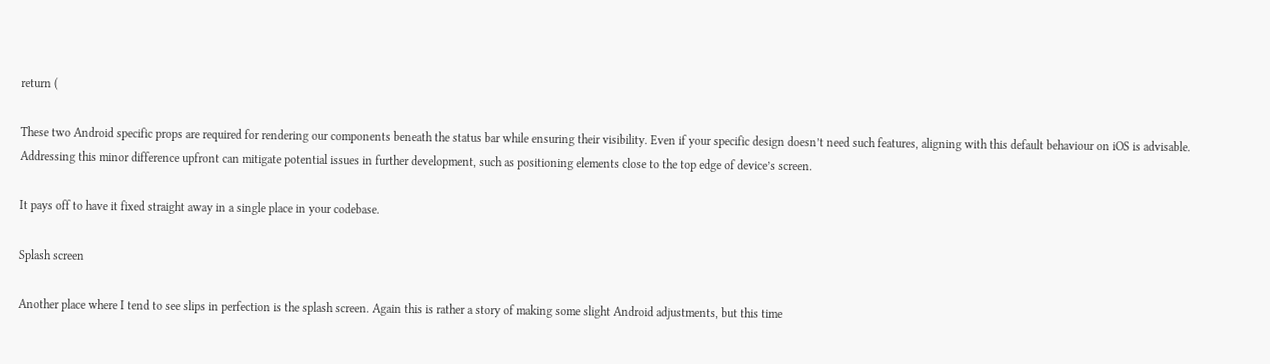return (

These two Android specific props are required for rendering our components beneath the status bar while ensuring their visibility. Even if your specific design doesn’t need such features, aligning with this default behaviour on iOS is advisable. Addressing this minor difference upfront can mitigate potential issues in further development, such as positioning elements close to the top edge of device’s screen.

It pays off to have it fixed straight away in a single place in your codebase.

Splash screen

Another place where I tend to see slips in perfection is the splash screen. Again this is rather a story of making some slight Android adjustments, but this time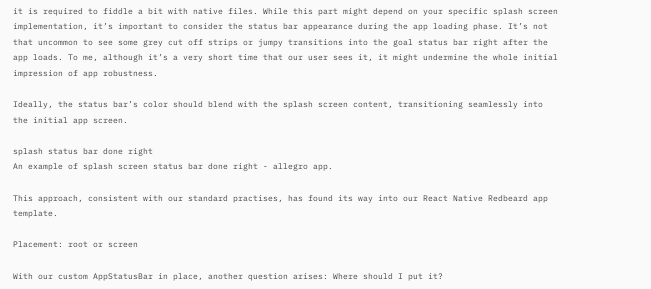it is required to fiddle a bit with native files. While this part might depend on your specific splash screen implementation, it’s important to consider the status bar appearance during the app loading phase. It’s not that uncommon to see some grey cut off strips or jumpy transitions into the goal status bar right after the app loads. To me, although it’s a very short time that our user sees it, it might undermine the whole initial impression of app robustness.

Ideally, the status bar’s color should blend with the splash screen content, transitioning seamlessly into the initial app screen.

splash status bar done right
An example of splash screen status bar done right - allegro app.

This approach, consistent with our standard practises, has found its way into our React Native Redbeard app template.

Placement: root or screen

With our custom AppStatusBar in place, another question arises: Where should I put it?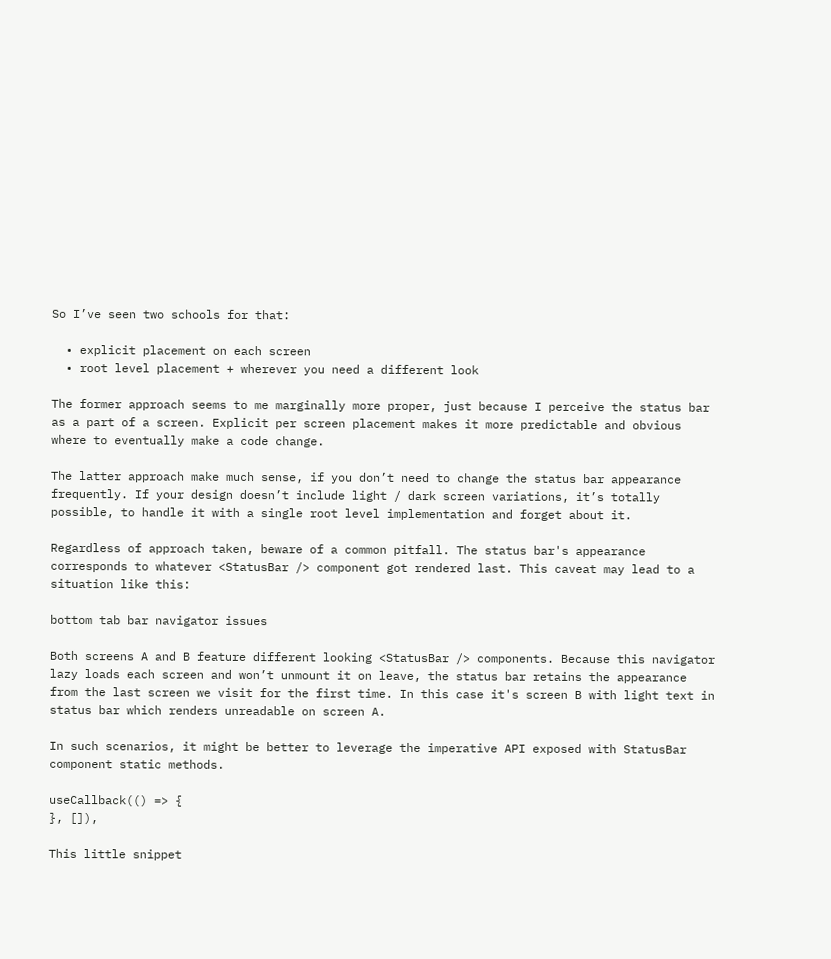So I’ve seen two schools for that:

  • explicit placement on each screen
  • root level placement + wherever you need a different look

The former approach seems to me marginally more proper, just because I perceive the status bar as a part of a screen. Explicit per screen placement makes it more predictable and obvious where to eventually make a code change.

The latter approach make much sense, if you don’t need to change the status bar appearance frequently. If your design doesn’t include light / dark screen variations, it’s totally possible, to handle it with a single root level implementation and forget about it.

Regardless of approach taken, beware of a common pitfall. The status bar's appearance corresponds to whatever <StatusBar /> component got rendered last. This caveat may lead to a situation like this:

bottom tab bar navigator issues

Both screens A and B feature different looking <StatusBar /> components. Because this navigator lazy loads each screen and won’t unmount it on leave, the status bar retains the appearance from the last screen we visit for the first time. In this case it's screen B with light text in status bar which renders unreadable on screen A.

In such scenarios, it might be better to leverage the imperative API exposed with StatusBar component static methods.

useCallback(() => {
}, []),

This little snippet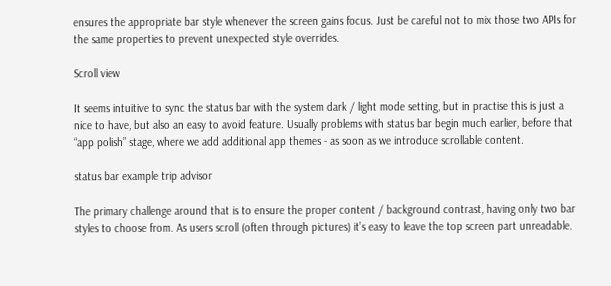ensures the appropriate bar style whenever the screen gains focus. Just be careful not to mix those two APIs for the same properties to prevent unexpected style overrides.

Scroll view

It seems intuitive to sync the status bar with the system dark / light mode setting, but in practise this is just a nice to have, but also an easy to avoid feature. Usually problems with status bar begin much earlier, before that “app polish” stage, where we add additional app themes - as soon as we introduce scrollable content.

status bar example trip advisor

The primary challenge around that is to ensure the proper content / background contrast, having only two bar styles to choose from. As users scroll (often through pictures) it’s easy to leave the top screen part unreadable.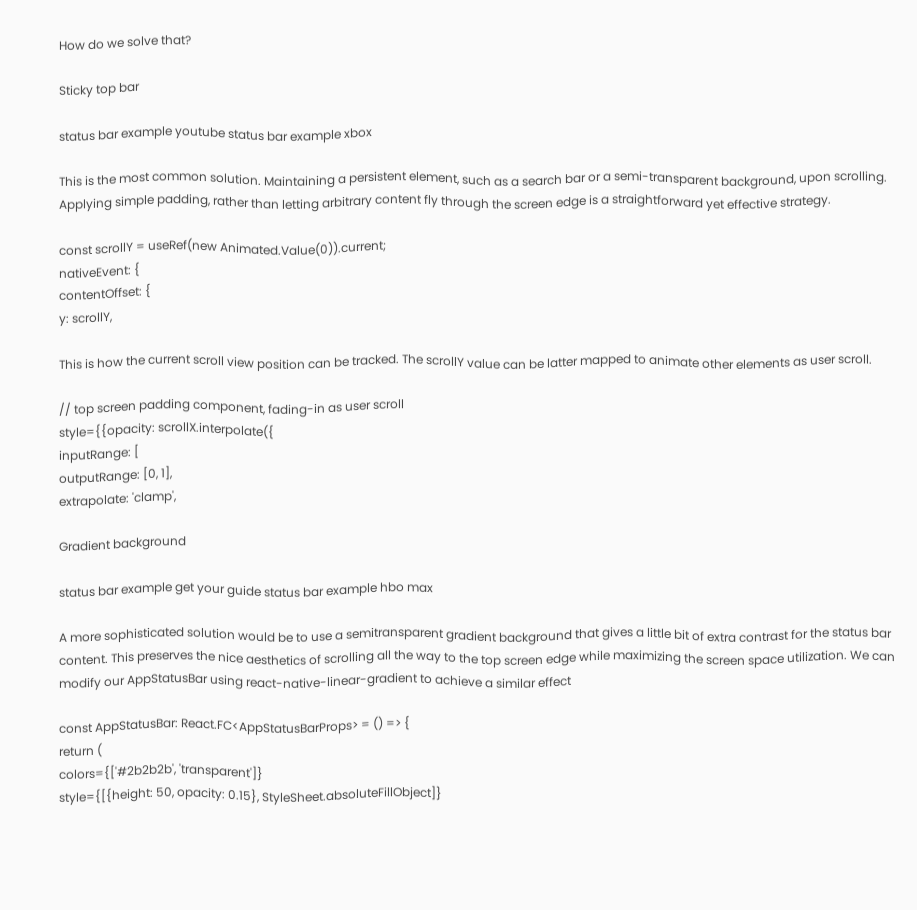How do we solve that?

Sticky top bar

status bar example youtube status bar example xbox

This is the most common solution. Maintaining a persistent element, such as a search bar or a semi-transparent background, upon scrolling. Applying simple padding, rather than letting arbitrary content fly through the screen edge is a straightforward yet effective strategy.

const scrollY = useRef(new Animated.Value(0)).current;
nativeEvent: {
contentOffset: {
y: scrollY,

This is how the current scroll view position can be tracked. The scrollY value can be latter mapped to animate other elements as user scroll.

// top screen padding component, fading-in as user scroll
style={{opacity: scrollX.interpolate({
inputRange: [
outputRange: [0, 1],
extrapolate: 'clamp',

Gradient background

status bar example get your guide status bar example hbo max

A more sophisticated solution would be to use a semitransparent gradient background that gives a little bit of extra contrast for the status bar content. This preserves the nice aesthetics of scrolling all the way to the top screen edge while maximizing the screen space utilization. We can modify our AppStatusBar using react-native-linear-gradient to achieve a similar effect

const AppStatusBar: React.FC<AppStatusBarProps> = () => {
return (
colors={['#2b2b2b', 'transparent']}
style={[{height: 50, opacity: 0.15}, StyleSheet.absoluteFillObject]}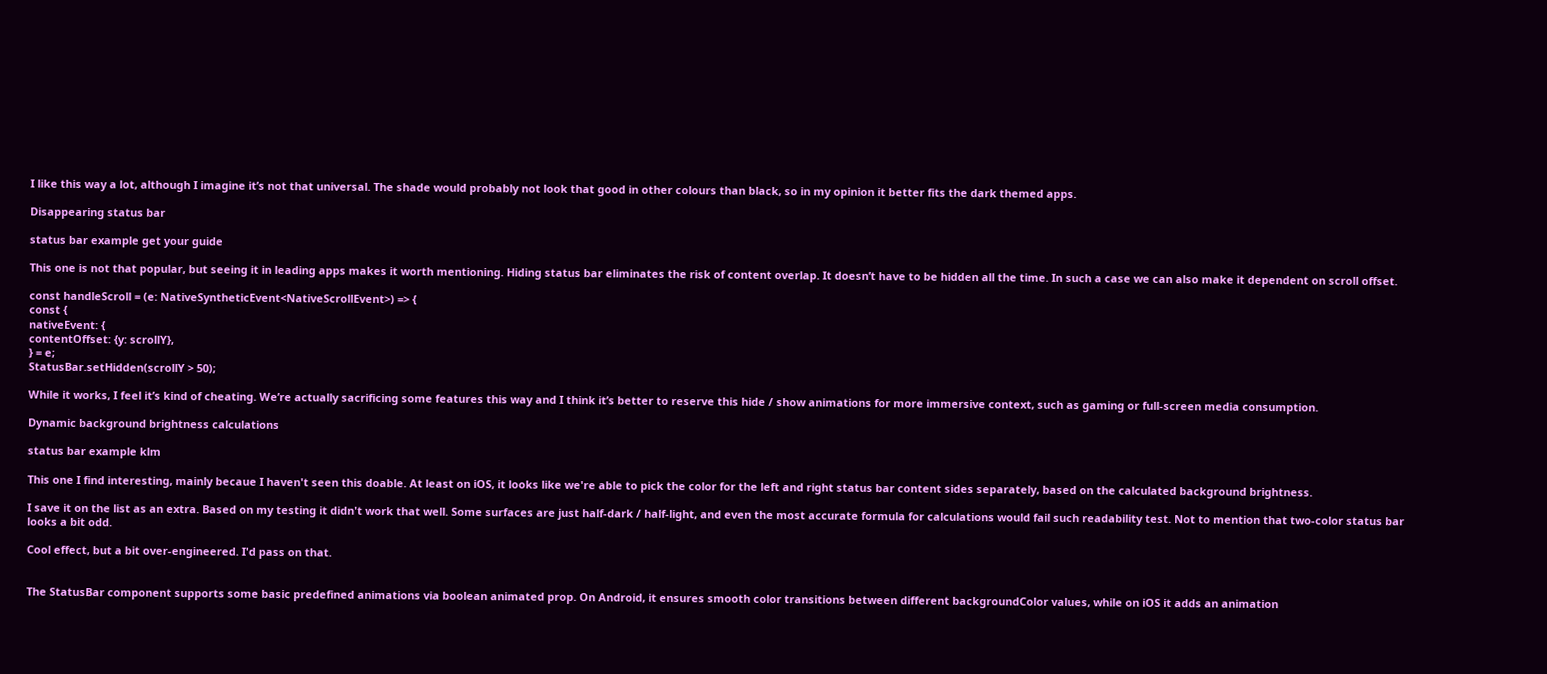I like this way a lot, although I imagine it’s not that universal. The shade would probably not look that good in other colours than black, so in my opinion it better fits the dark themed apps.

Disappearing status bar

status bar example get your guide

This one is not that popular, but seeing it in leading apps makes it worth mentioning. Hiding status bar eliminates the risk of content overlap. It doesn’t have to be hidden all the time. In such a case we can also make it dependent on scroll offset.

const handleScroll = (e: NativeSyntheticEvent<NativeScrollEvent>) => {
const {
nativeEvent: {
contentOffset: {y: scrollY},
} = e;
StatusBar.setHidden(scrollY > 50);

While it works, I feel it’s kind of cheating. We’re actually sacrificing some features this way and I think it’s better to reserve this hide / show animations for more immersive context, such as gaming or full-screen media consumption.

Dynamic background brightness calculations

status bar example klm

This one I find interesting, mainly becaue I haven't seen this doable. At least on iOS, it looks like we're able to pick the color for the left and right status bar content sides separately, based on the calculated background brightness.

I save it on the list as an extra. Based on my testing it didn't work that well. Some surfaces are just half-dark / half-light, and even the most accurate formula for calculations would fail such readability test. Not to mention that two-color status bar looks a bit odd.

Cool effect, but a bit over-engineered. I'd pass on that.


The StatusBar component supports some basic predefined animations via boolean animated prop. On Android, it ensures smooth color transitions between different backgroundColor values, while on iOS it adds an animation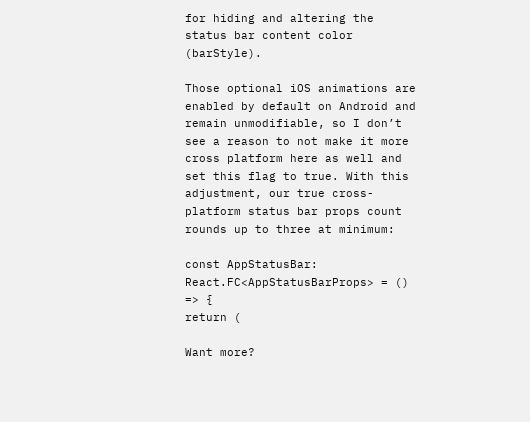for hiding and altering the status bar content color (barStyle).

Those optional iOS animations are enabled by default on Android and remain unmodifiable, so I don’t see a reason to not make it more cross platform here as well and set this flag to true. With this adjustment, our true cross-platform status bar props count rounds up to three at minimum:

const AppStatusBar: React.FC<AppStatusBarProps> = () => {
return (

Want more?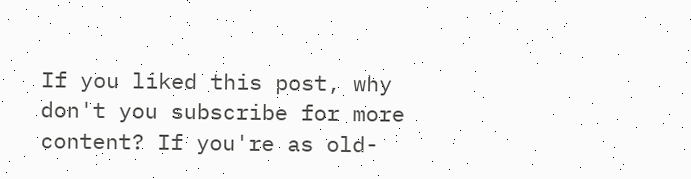If you liked this post, why don't you subscribe for more content? If you're as old-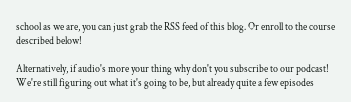school as we are, you can just grab the RSS feed of this blog. Or enroll to the course described below!

Alternatively, if audio's more your thing why don't you subscribe to our podcast! We're still figuring out what it's going to be, but already quite a few episodes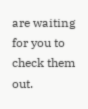are waiting for you to check them out.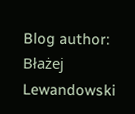Blog author: Błażej Lewandowski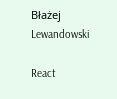Błażej Lewandowski

React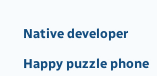Native developer

Happy puzzle phone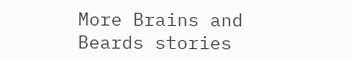More Brains and Beards stories